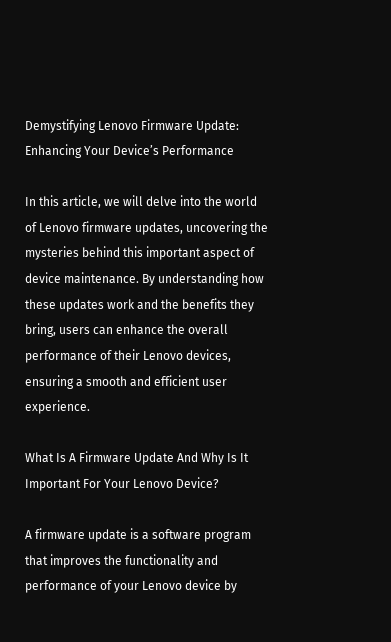Demystifying Lenovo Firmware Update: Enhancing Your Device’s Performance

In this article, we will delve into the world of Lenovo firmware updates, uncovering the mysteries behind this important aspect of device maintenance. By understanding how these updates work and the benefits they bring, users can enhance the overall performance of their Lenovo devices, ensuring a smooth and efficient user experience.

What Is A Firmware Update And Why Is It Important For Your Lenovo Device?

A firmware update is a software program that improves the functionality and performance of your Lenovo device by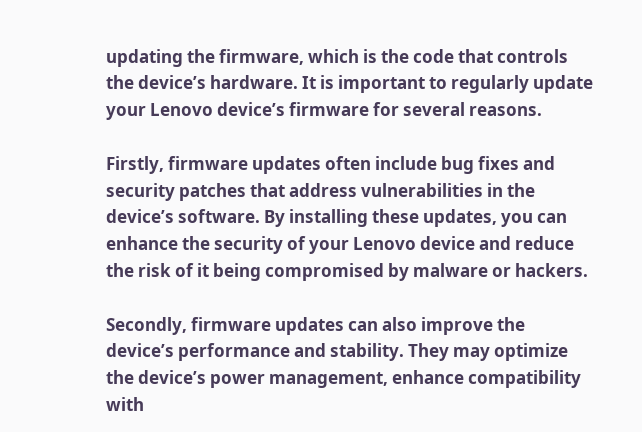updating the firmware, which is the code that controls the device’s hardware. It is important to regularly update your Lenovo device’s firmware for several reasons.

Firstly, firmware updates often include bug fixes and security patches that address vulnerabilities in the device’s software. By installing these updates, you can enhance the security of your Lenovo device and reduce the risk of it being compromised by malware or hackers.

Secondly, firmware updates can also improve the device’s performance and stability. They may optimize the device’s power management, enhance compatibility with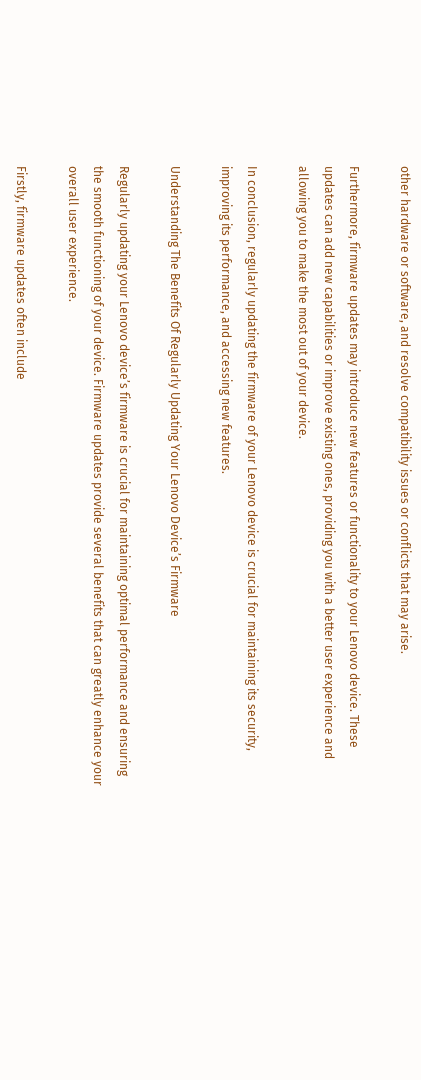other hardware or software, and resolve compatibility issues or conflicts that may arise.

Furthermore, firmware updates may introduce new features or functionality to your Lenovo device. These updates can add new capabilities or improve existing ones, providing you with a better user experience and allowing you to make the most out of your device.

In conclusion, regularly updating the firmware of your Lenovo device is crucial for maintaining its security, improving its performance, and accessing new features.

Understanding The Benefits Of Regularly Updating Your Lenovo Device’s Firmware

Regularly updating your Lenovo device’s firmware is crucial for maintaining optimal performance and ensuring the smooth functioning of your device. Firmware updates provide several benefits that can greatly enhance your overall user experience.

Firstly, firmware updates often include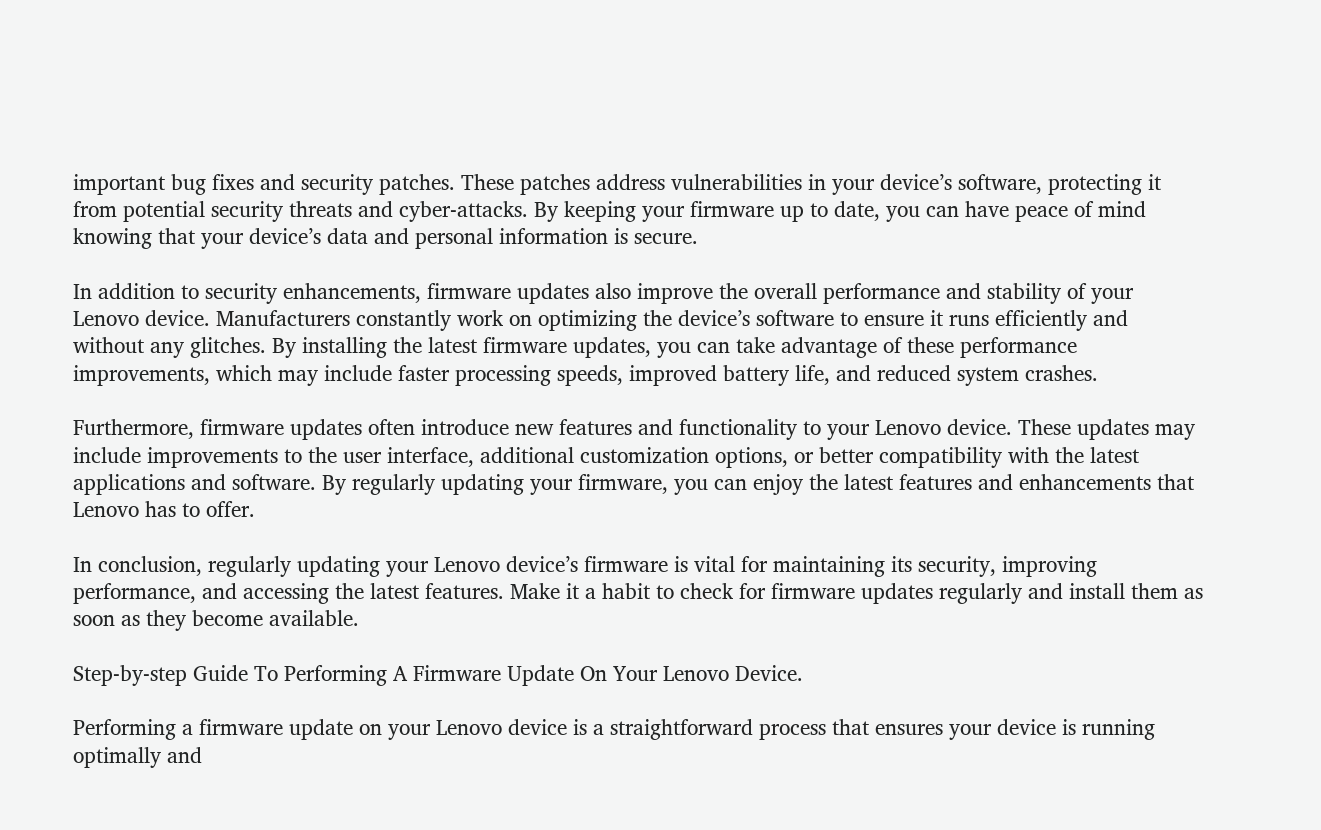important bug fixes and security patches. These patches address vulnerabilities in your device’s software, protecting it from potential security threats and cyber-attacks. By keeping your firmware up to date, you can have peace of mind knowing that your device’s data and personal information is secure.

In addition to security enhancements, firmware updates also improve the overall performance and stability of your Lenovo device. Manufacturers constantly work on optimizing the device’s software to ensure it runs efficiently and without any glitches. By installing the latest firmware updates, you can take advantage of these performance improvements, which may include faster processing speeds, improved battery life, and reduced system crashes.

Furthermore, firmware updates often introduce new features and functionality to your Lenovo device. These updates may include improvements to the user interface, additional customization options, or better compatibility with the latest applications and software. By regularly updating your firmware, you can enjoy the latest features and enhancements that Lenovo has to offer.

In conclusion, regularly updating your Lenovo device’s firmware is vital for maintaining its security, improving performance, and accessing the latest features. Make it a habit to check for firmware updates regularly and install them as soon as they become available.

Step-by-step Guide To Performing A Firmware Update On Your Lenovo Device.

Performing a firmware update on your Lenovo device is a straightforward process that ensures your device is running optimally and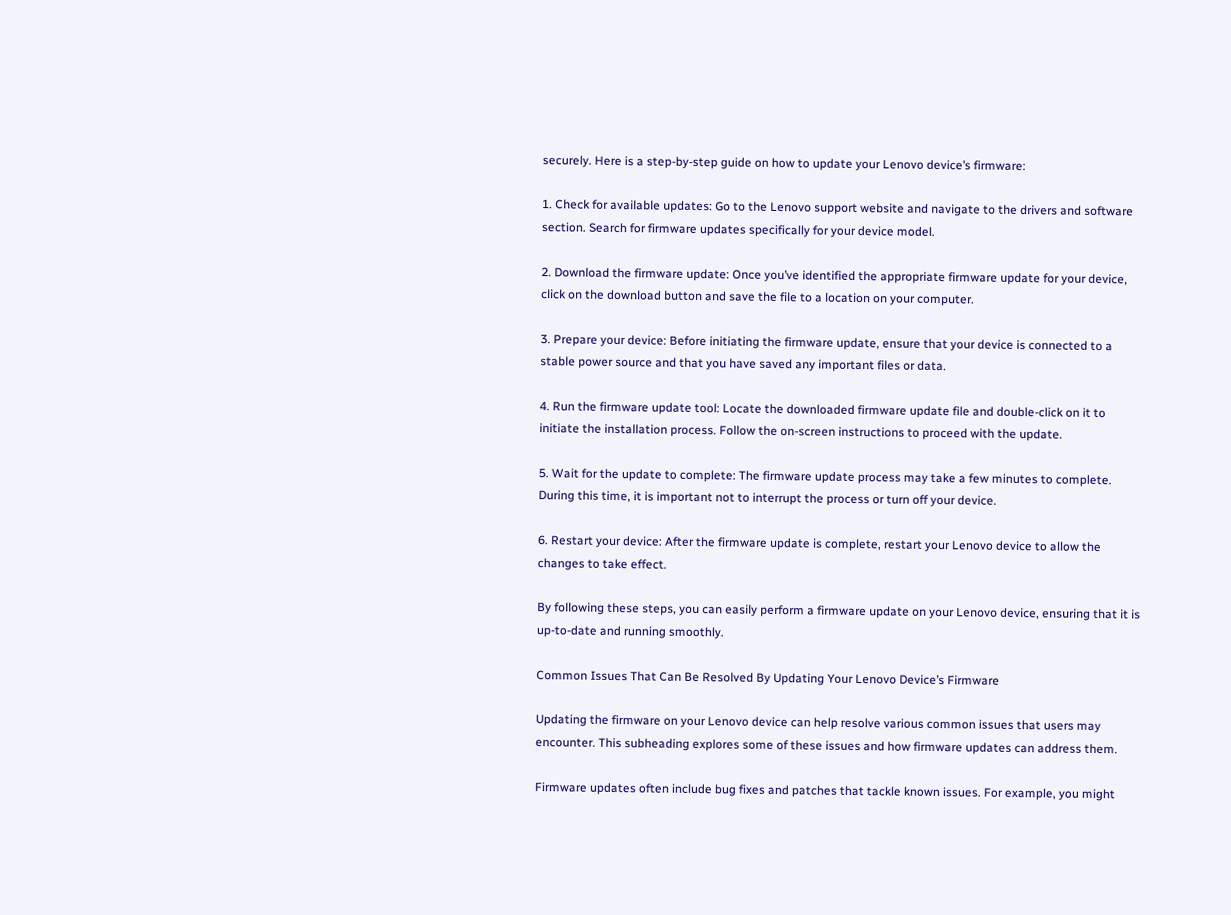securely. Here is a step-by-step guide on how to update your Lenovo device’s firmware:

1. Check for available updates: Go to the Lenovo support website and navigate to the drivers and software section. Search for firmware updates specifically for your device model.

2. Download the firmware update: Once you’ve identified the appropriate firmware update for your device, click on the download button and save the file to a location on your computer.

3. Prepare your device: Before initiating the firmware update, ensure that your device is connected to a stable power source and that you have saved any important files or data.

4. Run the firmware update tool: Locate the downloaded firmware update file and double-click on it to initiate the installation process. Follow the on-screen instructions to proceed with the update.

5. Wait for the update to complete: The firmware update process may take a few minutes to complete. During this time, it is important not to interrupt the process or turn off your device.

6. Restart your device: After the firmware update is complete, restart your Lenovo device to allow the changes to take effect.

By following these steps, you can easily perform a firmware update on your Lenovo device, ensuring that it is up-to-date and running smoothly.

Common Issues That Can Be Resolved By Updating Your Lenovo Device’s Firmware

Updating the firmware on your Lenovo device can help resolve various common issues that users may encounter. This subheading explores some of these issues and how firmware updates can address them.

Firmware updates often include bug fixes and patches that tackle known issues. For example, you might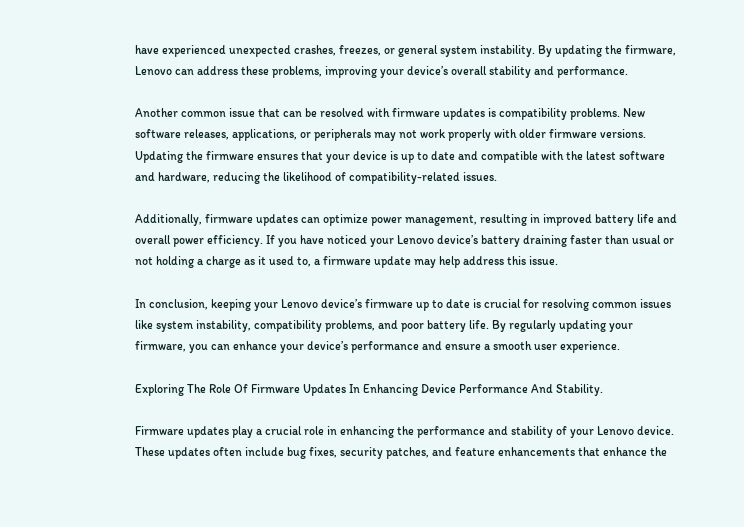have experienced unexpected crashes, freezes, or general system instability. By updating the firmware, Lenovo can address these problems, improving your device’s overall stability and performance.

Another common issue that can be resolved with firmware updates is compatibility problems. New software releases, applications, or peripherals may not work properly with older firmware versions. Updating the firmware ensures that your device is up to date and compatible with the latest software and hardware, reducing the likelihood of compatibility-related issues.

Additionally, firmware updates can optimize power management, resulting in improved battery life and overall power efficiency. If you have noticed your Lenovo device’s battery draining faster than usual or not holding a charge as it used to, a firmware update may help address this issue.

In conclusion, keeping your Lenovo device’s firmware up to date is crucial for resolving common issues like system instability, compatibility problems, and poor battery life. By regularly updating your firmware, you can enhance your device’s performance and ensure a smooth user experience.

Exploring The Role Of Firmware Updates In Enhancing Device Performance And Stability.

Firmware updates play a crucial role in enhancing the performance and stability of your Lenovo device. These updates often include bug fixes, security patches, and feature enhancements that enhance the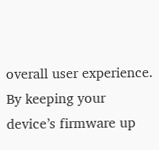overall user experience. By keeping your device’s firmware up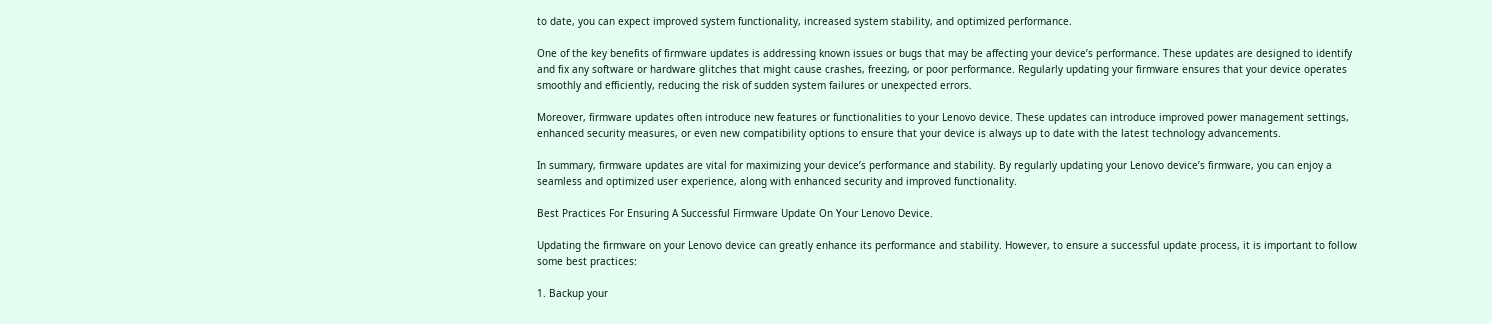to date, you can expect improved system functionality, increased system stability, and optimized performance.

One of the key benefits of firmware updates is addressing known issues or bugs that may be affecting your device’s performance. These updates are designed to identify and fix any software or hardware glitches that might cause crashes, freezing, or poor performance. Regularly updating your firmware ensures that your device operates smoothly and efficiently, reducing the risk of sudden system failures or unexpected errors.

Moreover, firmware updates often introduce new features or functionalities to your Lenovo device. These updates can introduce improved power management settings, enhanced security measures, or even new compatibility options to ensure that your device is always up to date with the latest technology advancements.

In summary, firmware updates are vital for maximizing your device’s performance and stability. By regularly updating your Lenovo device’s firmware, you can enjoy a seamless and optimized user experience, along with enhanced security and improved functionality.

Best Practices For Ensuring A Successful Firmware Update On Your Lenovo Device.

Updating the firmware on your Lenovo device can greatly enhance its performance and stability. However, to ensure a successful update process, it is important to follow some best practices:

1. Backup your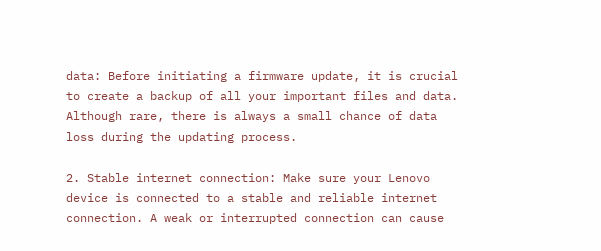data: Before initiating a firmware update, it is crucial to create a backup of all your important files and data. Although rare, there is always a small chance of data loss during the updating process.

2. Stable internet connection: Make sure your Lenovo device is connected to a stable and reliable internet connection. A weak or interrupted connection can cause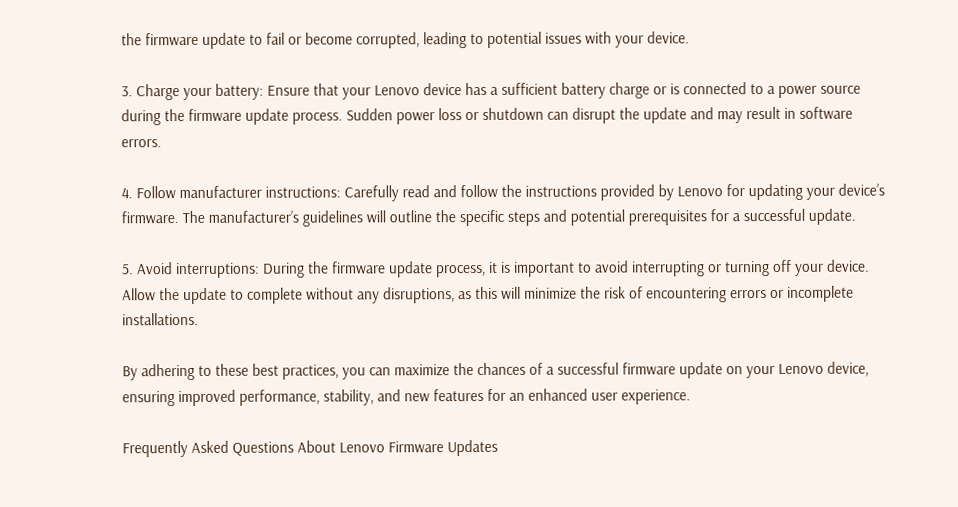the firmware update to fail or become corrupted, leading to potential issues with your device.

3. Charge your battery: Ensure that your Lenovo device has a sufficient battery charge or is connected to a power source during the firmware update process. Sudden power loss or shutdown can disrupt the update and may result in software errors.

4. Follow manufacturer instructions: Carefully read and follow the instructions provided by Lenovo for updating your device’s firmware. The manufacturer’s guidelines will outline the specific steps and potential prerequisites for a successful update.

5. Avoid interruptions: During the firmware update process, it is important to avoid interrupting or turning off your device. Allow the update to complete without any disruptions, as this will minimize the risk of encountering errors or incomplete installations.

By adhering to these best practices, you can maximize the chances of a successful firmware update on your Lenovo device, ensuring improved performance, stability, and new features for an enhanced user experience.

Frequently Asked Questions About Lenovo Firmware Updates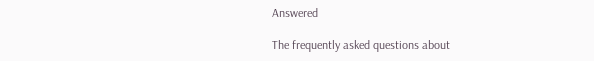Answered

The frequently asked questions about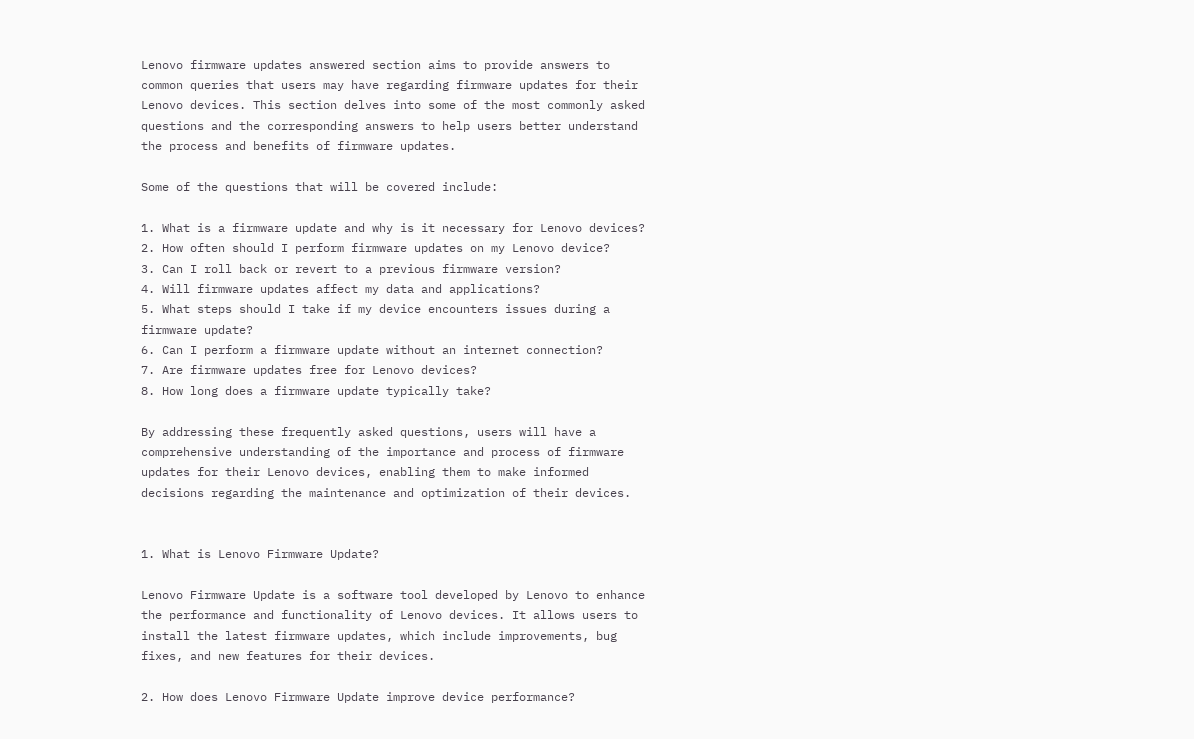Lenovo firmware updates answered section aims to provide answers to common queries that users may have regarding firmware updates for their Lenovo devices. This section delves into some of the most commonly asked questions and the corresponding answers to help users better understand the process and benefits of firmware updates.

Some of the questions that will be covered include:

1. What is a firmware update and why is it necessary for Lenovo devices?
2. How often should I perform firmware updates on my Lenovo device?
3. Can I roll back or revert to a previous firmware version?
4. Will firmware updates affect my data and applications?
5. What steps should I take if my device encounters issues during a firmware update?
6. Can I perform a firmware update without an internet connection?
7. Are firmware updates free for Lenovo devices?
8. How long does a firmware update typically take?

By addressing these frequently asked questions, users will have a comprehensive understanding of the importance and process of firmware updates for their Lenovo devices, enabling them to make informed decisions regarding the maintenance and optimization of their devices.


1. What is Lenovo Firmware Update?

Lenovo Firmware Update is a software tool developed by Lenovo to enhance the performance and functionality of Lenovo devices. It allows users to install the latest firmware updates, which include improvements, bug fixes, and new features for their devices.

2. How does Lenovo Firmware Update improve device performance?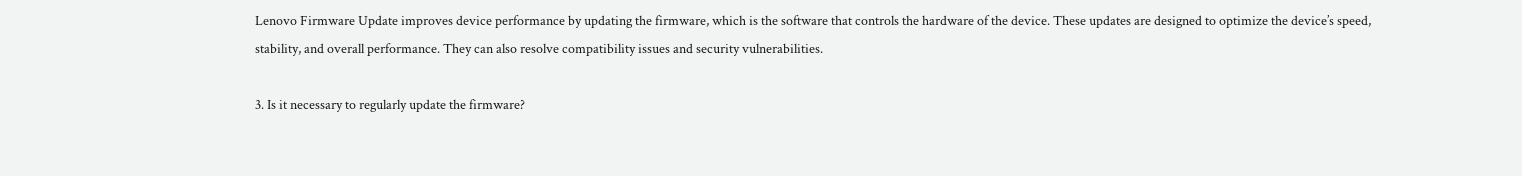Lenovo Firmware Update improves device performance by updating the firmware, which is the software that controls the hardware of the device. These updates are designed to optimize the device’s speed, stability, and overall performance. They can also resolve compatibility issues and security vulnerabilities.

3. Is it necessary to regularly update the firmware?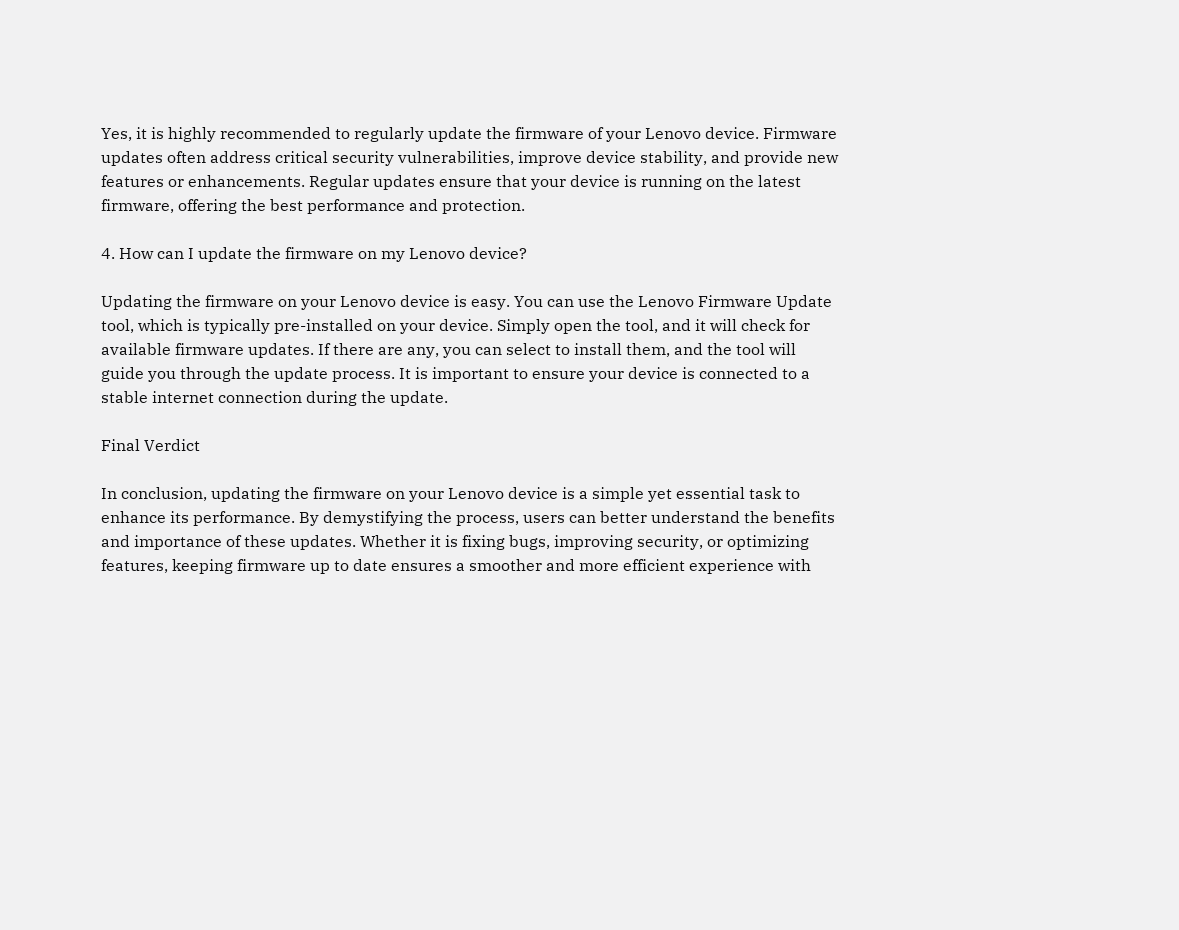Yes, it is highly recommended to regularly update the firmware of your Lenovo device. Firmware updates often address critical security vulnerabilities, improve device stability, and provide new features or enhancements. Regular updates ensure that your device is running on the latest firmware, offering the best performance and protection.

4. How can I update the firmware on my Lenovo device?

Updating the firmware on your Lenovo device is easy. You can use the Lenovo Firmware Update tool, which is typically pre-installed on your device. Simply open the tool, and it will check for available firmware updates. If there are any, you can select to install them, and the tool will guide you through the update process. It is important to ensure your device is connected to a stable internet connection during the update.

Final Verdict

In conclusion, updating the firmware on your Lenovo device is a simple yet essential task to enhance its performance. By demystifying the process, users can better understand the benefits and importance of these updates. Whether it is fixing bugs, improving security, or optimizing features, keeping firmware up to date ensures a smoother and more efficient experience with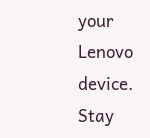your Lenovo device. Stay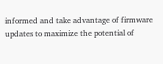informed and take advantage of firmware updates to maximize the potential of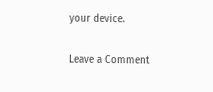your device.

Leave a Comment